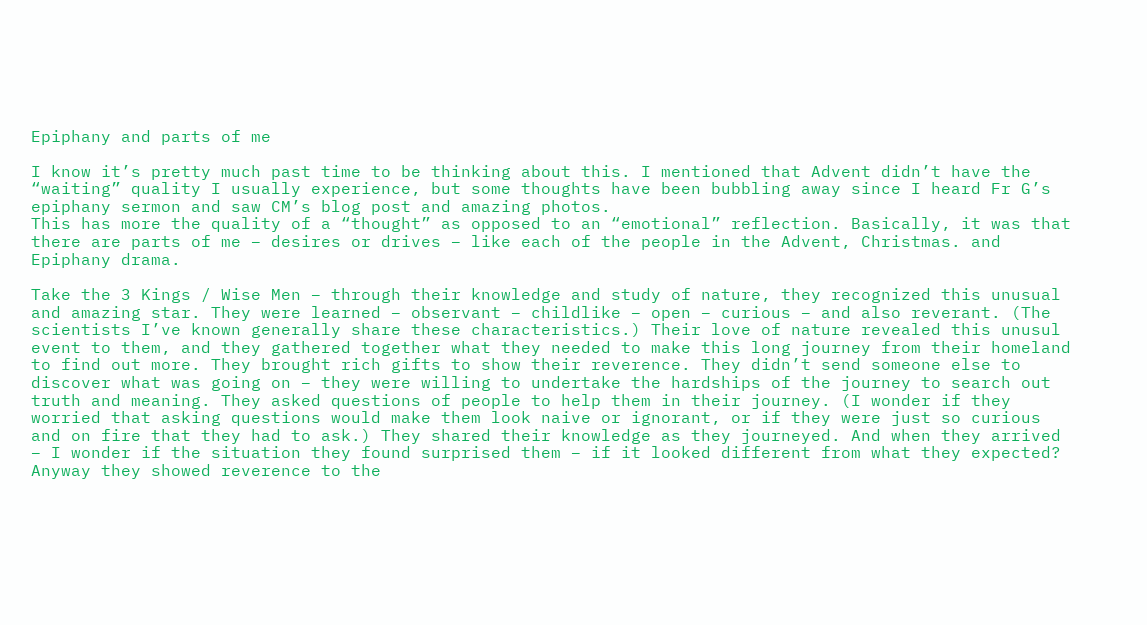Epiphany and parts of me

I know it’s pretty much past time to be thinking about this. I mentioned that Advent didn’t have the “waiting” quality I usually experience, but some thoughts have been bubbling away since I heard Fr G’s epiphany sermon and saw CM’s blog post and amazing photos.
This has more the quality of a “thought” as opposed to an “emotional” reflection. Basically, it was that there are parts of me – desires or drives – like each of the people in the Advent, Christmas. and Epiphany drama.

Take the 3 Kings / Wise Men – through their knowledge and study of nature, they recognized this unusual and amazing star. They were learned – observant – childlike – open – curious – and also reverant. (The scientists I’ve known generally share these characteristics.) Their love of nature revealed this unusul event to them, and they gathered together what they needed to make this long journey from their homeland to find out more. They brought rich gifts to show their reverence. They didn’t send someone else to discover what was going on – they were willing to undertake the hardships of the journey to search out truth and meaning. They asked questions of people to help them in their journey. (I wonder if they worried that asking questions would make them look naive or ignorant, or if they were just so curious and on fire that they had to ask.) They shared their knowledge as they journeyed. And when they arrived – I wonder if the situation they found surprised them – if it looked different from what they expected? Anyway they showed reverence to the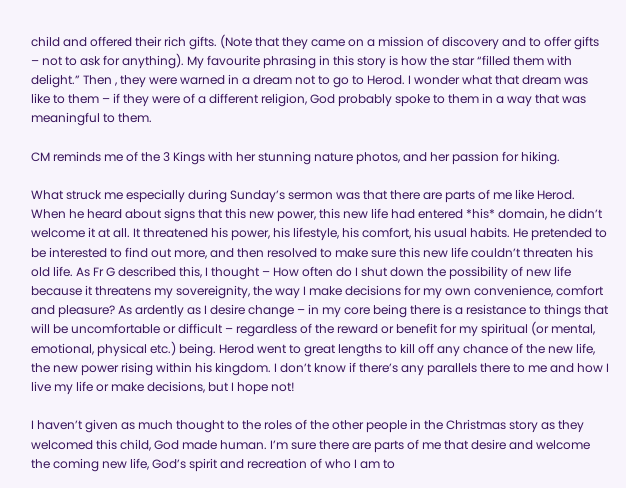child and offered their rich gifts. (Note that they came on a mission of discovery and to offer gifts – not to ask for anything). My favourite phrasing in this story is how the star “filled them with delight.” Then , they were warned in a dream not to go to Herod. I wonder what that dream was like to them – if they were of a different religion, God probably spoke to them in a way that was meaningful to them.

CM reminds me of the 3 Kings with her stunning nature photos, and her passion for hiking.

What struck me especially during Sunday’s sermon was that there are parts of me like Herod. When he heard about signs that this new power, this new life had entered *his* domain, he didn’t welcome it at all. It threatened his power, his lifestyle, his comfort, his usual habits. He pretended to be interested to find out more, and then resolved to make sure this new life couldn’t threaten his old life. As Fr G described this, I thought – How often do I shut down the possibility of new life because it threatens my sovereignity, the way I make decisions for my own convenience, comfort and pleasure? As ardently as I desire change – in my core being there is a resistance to things that will be uncomfortable or difficult – regardless of the reward or benefit for my spiritual (or mental, emotional, physical etc.) being. Herod went to great lengths to kill off any chance of the new life, the new power rising within his kingdom. I don’t know if there’s any parallels there to me and how I live my life or make decisions, but I hope not!

I haven’t given as much thought to the roles of the other people in the Christmas story as they welcomed this child, God made human. I’m sure there are parts of me that desire and welcome the coming new life, God’s spirit and recreation of who I am to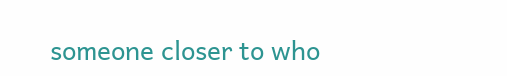someone closer to who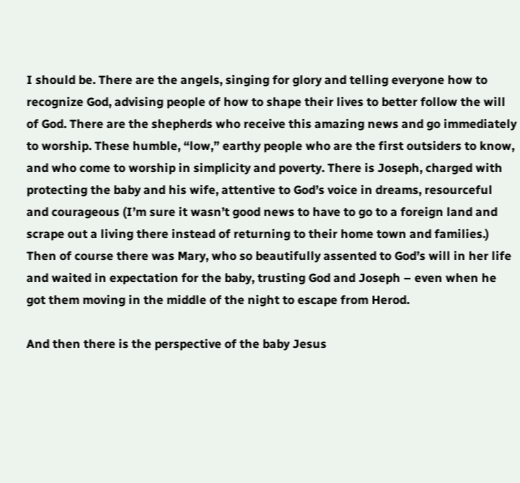I should be. There are the angels, singing for glory and telling everyone how to recognize God, advising people of how to shape their lives to better follow the will of God. There are the shepherds who receive this amazing news and go immediately to worship. These humble, “low,” earthy people who are the first outsiders to know, and who come to worship in simplicity and poverty. There is Joseph, charged with protecting the baby and his wife, attentive to God’s voice in dreams, resourceful and courageous (I’m sure it wasn’t good news to have to go to a foreign land and scrape out a living there instead of returning to their home town and families.) Then of course there was Mary, who so beautifully assented to God’s will in her life and waited in expectation for the baby, trusting God and Joseph – even when he got them moving in the middle of the night to escape from Herod.

And then there is the perspective of the baby Jesus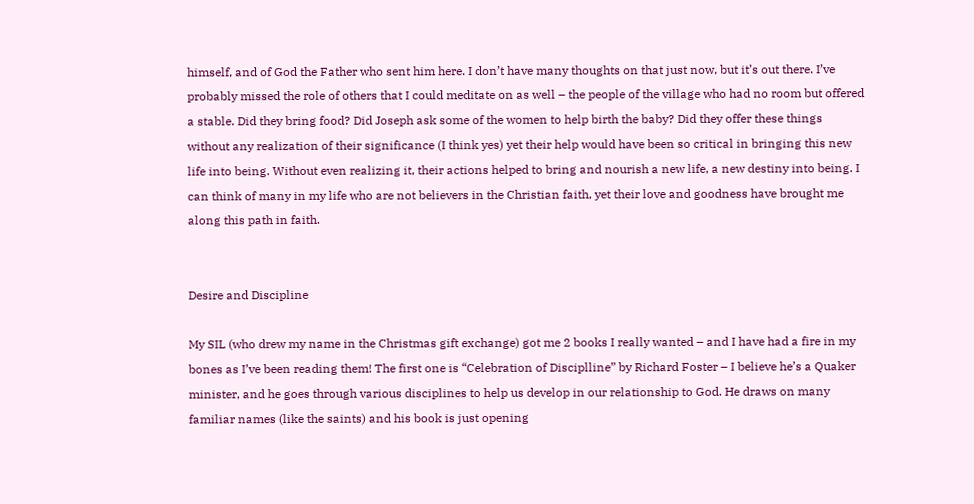himself, and of God the Father who sent him here. I don’t have many thoughts on that just now, but it’s out there. I’ve probably missed the role of others that I could meditate on as well – the people of the village who had no room but offered a stable. Did they bring food? Did Joseph ask some of the women to help birth the baby? Did they offer these things without any realization of their significance (I think yes) yet their help would have been so critical in bringing this new life into being. Without even realizing it, their actions helped to bring and nourish a new life, a new destiny into being. I can think of many in my life who are not believers in the Christian faith, yet their love and goodness have brought me along this path in faith.


Desire and Discipline

My SIL (who drew my name in the Christmas gift exchange) got me 2 books I really wanted – and I have had a fire in my bones as I’ve been reading them! The first one is “Celebration of Disciplline” by Richard Foster – I believe he’s a Quaker minister, and he goes through various disciplines to help us develop in our relationship to God. He draws on many familiar names (like the saints) and his book is just opening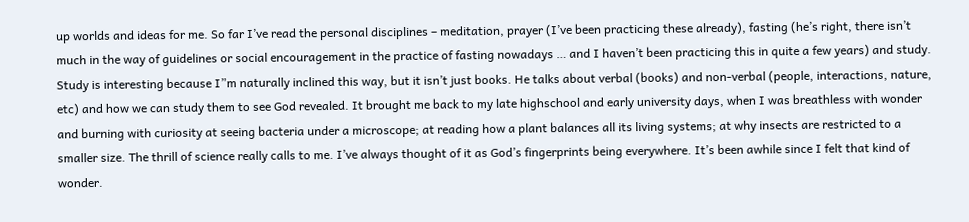up worlds and ideas for me. So far I’ve read the personal disciplines – meditation, prayer (I’ve been practicing these already), fasting (he’s right, there isn’t much in the way of guidelines or social encouragement in the practice of fasting nowadays … and I haven’t been practicing this in quite a few years) and study. Study is interesting because I”m naturally inclined this way, but it isn’t just books. He talks about verbal (books) and non-verbal (people, interactions, nature, etc) and how we can study them to see God revealed. It brought me back to my late highschool and early university days, when I was breathless with wonder and burning with curiosity at seeing bacteria under a microscope; at reading how a plant balances all its living systems; at why insects are restricted to a smaller size. The thrill of science really calls to me. I’ve always thought of it as God’s fingerprints being everywhere. It’s been awhile since I felt that kind of wonder.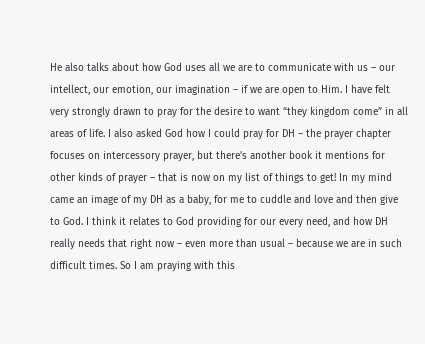He also talks about how God uses all we are to communicate with us – our intellect, our emotion, our imagination – if we are open to Him. I have felt very strongly drawn to pray for the desire to want “they kingdom come” in all areas of life. I also asked God how I could pray for DH – the prayer chapter focuses on intercessory prayer, but there’s another book it mentions for other kinds of prayer – that is now on my list of things to get! In my mind came an image of my DH as a baby, for me to cuddle and love and then give to God. I think it relates to God providing for our every need, and how DH really needs that right now – even more than usual – because we are in such difficult times. So I am praying with this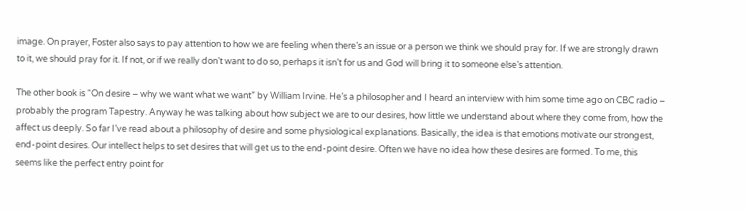image. On prayer, Foster also says to pay attention to how we are feeling when there’s an issue or a person we think we should pray for. If we are strongly drawn to it, we should pray for it. If not, or if we really don’t want to do so, perhaps it isn’t for us and God will bring it to someone else’s attention.

The other book is “On desire – why we want what we want” by William Irvine. He’s a philosopher and I heard an interview with him some time ago on CBC radio – probably the program Tapestry. Anyway he was talking about how subject we are to our desires, how little we understand about where they come from, how the affect us deeply. So far I’ve read about a philosophy of desire and some physiological explanations. Basically, the idea is that emotions motivate our strongest, end-point desires. Our intellect helps to set desires that will get us to the end-point desire. Often we have no idea how these desires are formed. To me, this seems like the perfect entry point for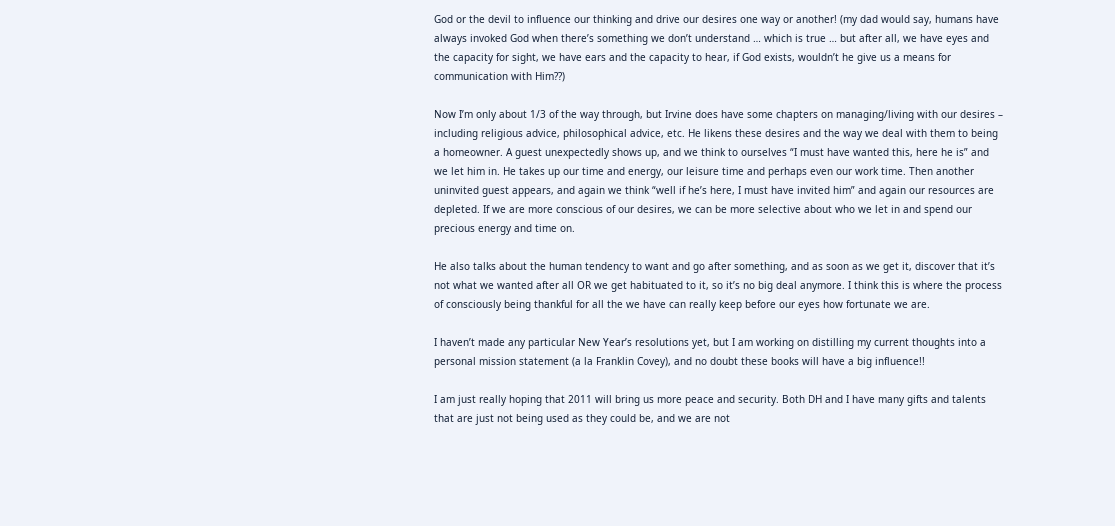God or the devil to influence our thinking and drive our desires one way or another! (my dad would say, humans have always invoked God when there’s something we don’t understand … which is true … but after all, we have eyes and the capacity for sight, we have ears and the capacity to hear, if God exists, wouldn’t he give us a means for communication with Him??)

Now I’m only about 1/3 of the way through, but Irvine does have some chapters on managing/living with our desires – including religious advice, philosophical advice, etc. He likens these desires and the way we deal with them to being a homeowner. A guest unexpectedly shows up, and we think to ourselves “I must have wanted this, here he is” and we let him in. He takes up our time and energy, our leisure time and perhaps even our work time. Then another uninvited guest appears, and again we think “well if he’s here, I must have invited him” and again our resources are depleted. If we are more conscious of our desires, we can be more selective about who we let in and spend our precious energy and time on.

He also talks about the human tendency to want and go after something, and as soon as we get it, discover that it’s not what we wanted after all OR we get habituated to it, so it’s no big deal anymore. I think this is where the process of consciously being thankful for all the we have can really keep before our eyes how fortunate we are.

I haven’t made any particular New Year’s resolutions yet, but I am working on distilling my current thoughts into a personal mission statement (a la Franklin Covey), and no doubt these books will have a big influence!!

I am just really hoping that 2011 will bring us more peace and security. Both DH and I have many gifts and talents that are just not being used as they could be, and we are not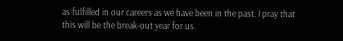as fulfilled in our careers as we have been in the past. I pray that this will be the break-out year for us.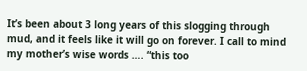It’s been about 3 long years of this slogging through mud, and it feels like it will go on forever. I call to mind my mother’s wise words …. “this too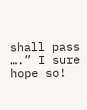shall pass ….” I sure hope so!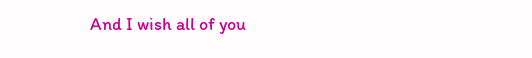And I wish all of you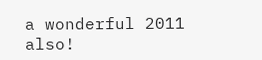a wonderful 2011 also!